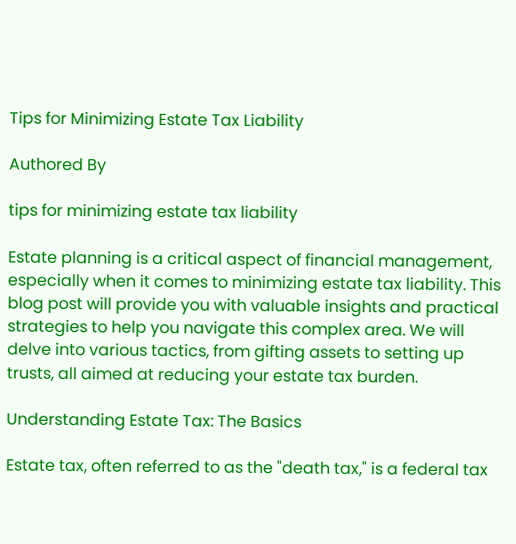Tips for Minimizing Estate Tax Liability

Authored By

tips for minimizing estate tax liability

Estate planning is a critical aspect of financial management, especially when it comes to minimizing estate tax liability. This blog post will provide you with valuable insights and practical strategies to help you navigate this complex area. We will delve into various tactics, from gifting assets to setting up trusts, all aimed at reducing your estate tax burden.

Understanding Estate Tax: The Basics

Estate tax, often referred to as the "death tax," is a federal tax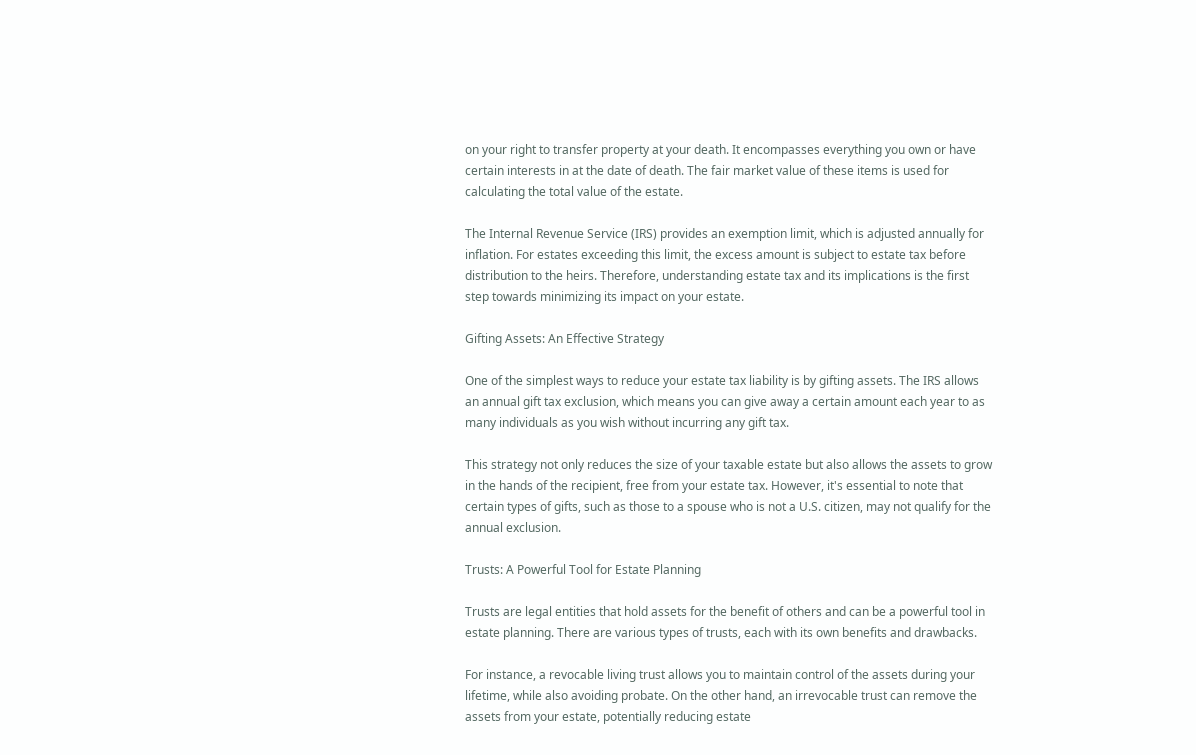on your right to transfer property at your death. It encompasses everything you own or have certain interests in at the date of death. The fair market value of these items is used for calculating the total value of the estate.

The Internal Revenue Service (IRS) provides an exemption limit, which is adjusted annually for inflation. For estates exceeding this limit, the excess amount is subject to estate tax before distribution to the heirs. Therefore, understanding estate tax and its implications is the first step towards minimizing its impact on your estate.

Gifting Assets: An Effective Strategy

One of the simplest ways to reduce your estate tax liability is by gifting assets. The IRS allows an annual gift tax exclusion, which means you can give away a certain amount each year to as many individuals as you wish without incurring any gift tax.

This strategy not only reduces the size of your taxable estate but also allows the assets to grow in the hands of the recipient, free from your estate tax. However, it's essential to note that certain types of gifts, such as those to a spouse who is not a U.S. citizen, may not qualify for the annual exclusion.

Trusts: A Powerful Tool for Estate Planning

Trusts are legal entities that hold assets for the benefit of others and can be a powerful tool in estate planning. There are various types of trusts, each with its own benefits and drawbacks.

For instance, a revocable living trust allows you to maintain control of the assets during your lifetime, while also avoiding probate. On the other hand, an irrevocable trust can remove the assets from your estate, potentially reducing estate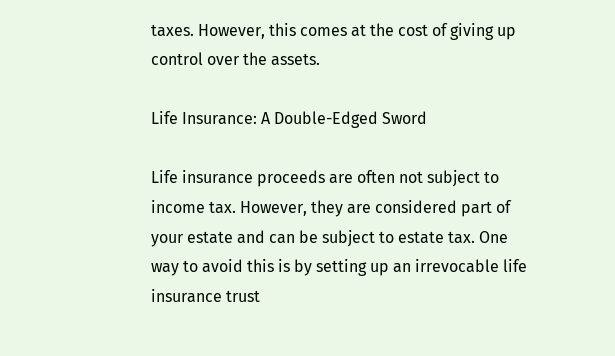taxes. However, this comes at the cost of giving up control over the assets.

Life Insurance: A Double-Edged Sword

Life insurance proceeds are often not subject to income tax. However, they are considered part of your estate and can be subject to estate tax. One way to avoid this is by setting up an irrevocable life insurance trust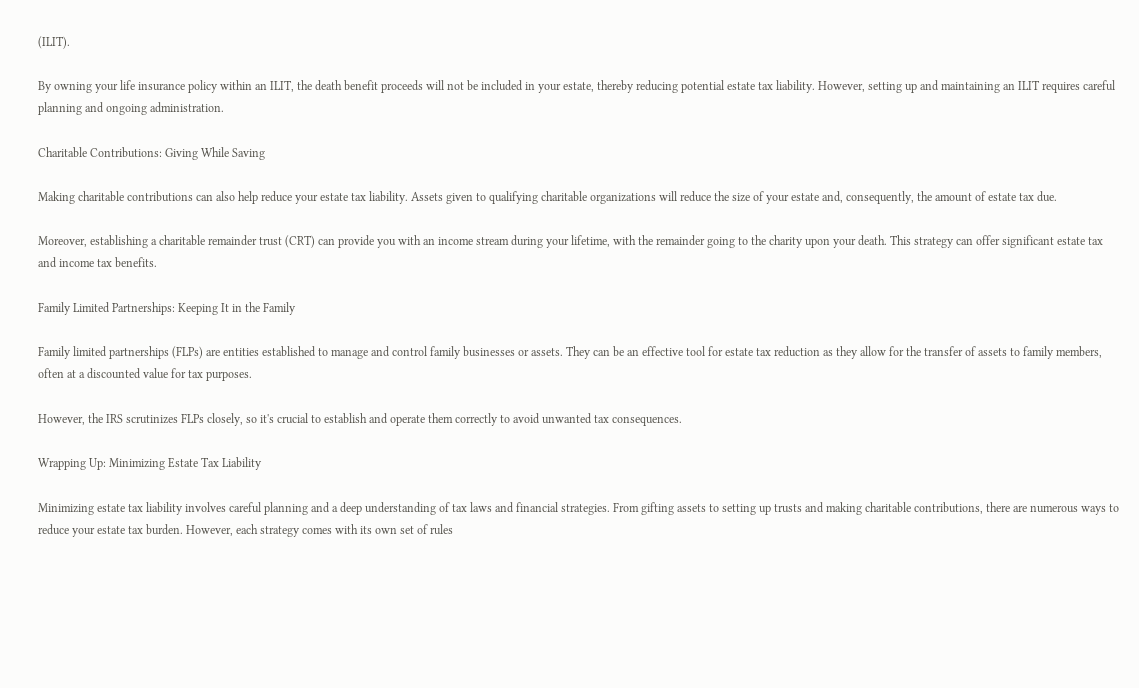(ILIT).

By owning your life insurance policy within an ILIT, the death benefit proceeds will not be included in your estate, thereby reducing potential estate tax liability. However, setting up and maintaining an ILIT requires careful planning and ongoing administration.

Charitable Contributions: Giving While Saving

Making charitable contributions can also help reduce your estate tax liability. Assets given to qualifying charitable organizations will reduce the size of your estate and, consequently, the amount of estate tax due.

Moreover, establishing a charitable remainder trust (CRT) can provide you with an income stream during your lifetime, with the remainder going to the charity upon your death. This strategy can offer significant estate tax and income tax benefits.

Family Limited Partnerships: Keeping It in the Family

Family limited partnerships (FLPs) are entities established to manage and control family businesses or assets. They can be an effective tool for estate tax reduction as they allow for the transfer of assets to family members, often at a discounted value for tax purposes.

However, the IRS scrutinizes FLPs closely, so it's crucial to establish and operate them correctly to avoid unwanted tax consequences.

Wrapping Up: Minimizing Estate Tax Liability

Minimizing estate tax liability involves careful planning and a deep understanding of tax laws and financial strategies. From gifting assets to setting up trusts and making charitable contributions, there are numerous ways to reduce your estate tax burden. However, each strategy comes with its own set of rules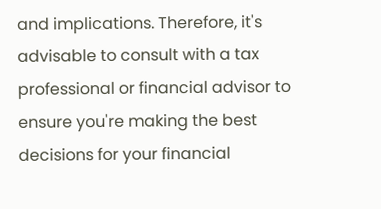and implications. Therefore, it's advisable to consult with a tax professional or financial advisor to ensure you're making the best decisions for your financial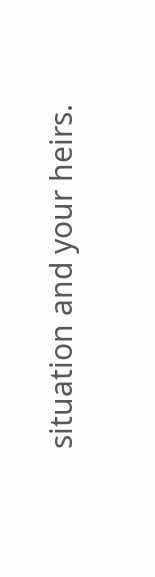situation and your heirs.